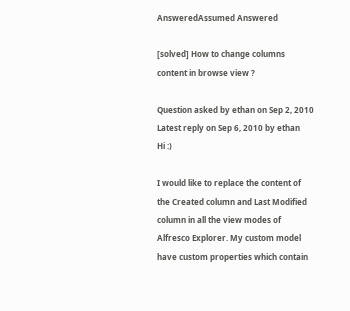AnsweredAssumed Answered

[solved] How to change columns content in browse view ?

Question asked by ethan on Sep 2, 2010
Latest reply on Sep 6, 2010 by ethan
Hi :)

I would like to replace the content of the Created column and Last Modified column in all the view modes of Alfresco Explorer. My custom model have custom properties which contain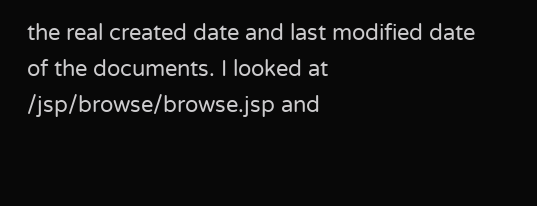the real created date and last modified date of the documents. I looked at  /jsp/browse/browse.jsp and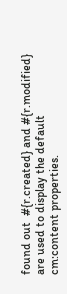found out  #{r.created} and #{r.modified} are used to display the default cm:content properties.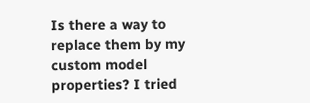Is there a way to replace them by my custom model properties? I tried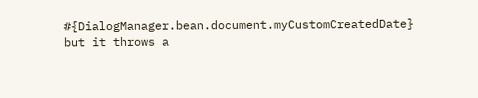#{DialogManager.bean.document.myCustomCreatedDate} but it throws a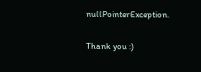nullPointerException.

Thank you :)